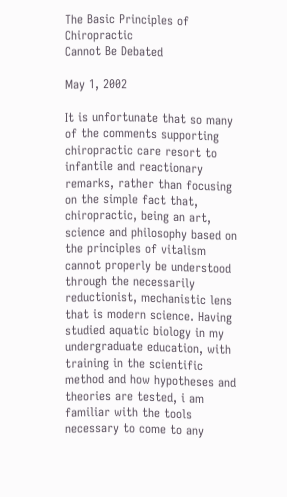The Basic Principles of Chiropractic
Cannot Be Debated

May 1, 2002

It is unfortunate that so many of the comments supporting chiropractic care resort to infantile and reactionary remarks, rather than focusing on the simple fact that, chiropractic, being an art, science and philosophy based on the principles of vitalism cannot properly be understood through the necessarily reductionist, mechanistic lens that is modern science. Having studied aquatic biology in my undergraduate education, with training in the scientific method and how hypotheses and theories are tested, i am familiar with the tools necessary to come to any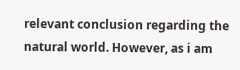relevant conclusion regarding the natural world. However, as i am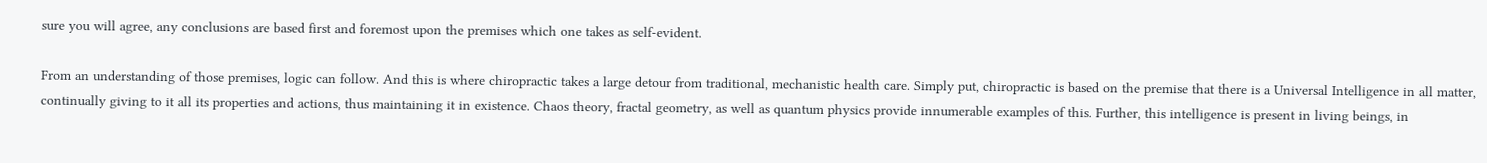sure you will agree, any conclusions are based first and foremost upon the premises which one takes as self-evident.

From an understanding of those premises, logic can follow. And this is where chiropractic takes a large detour from traditional, mechanistic health care. Simply put, chiropractic is based on the premise that there is a Universal Intelligence in all matter, continually giving to it all its properties and actions, thus maintaining it in existence. Chaos theory, fractal geometry, as well as quantum physics provide innumerable examples of this. Further, this intelligence is present in living beings, in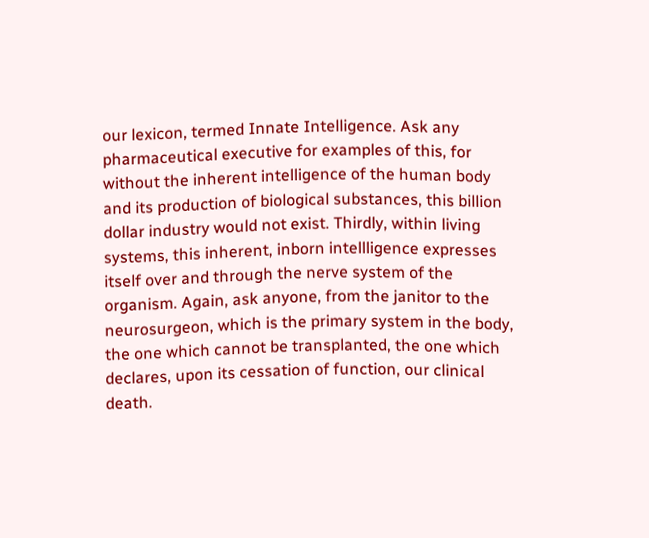our lexicon, termed Innate Intelligence. Ask any pharmaceutical executive for examples of this, for without the inherent intelligence of the human body and its production of biological substances, this billion dollar industry would not exist. Thirdly, within living systems, this inherent, inborn intellligence expresses itself over and through the nerve system of the organism. Again, ask anyone, from the janitor to the neurosurgeon, which is the primary system in the body, the one which cannot be transplanted, the one which declares, upon its cessation of function, our clinical death.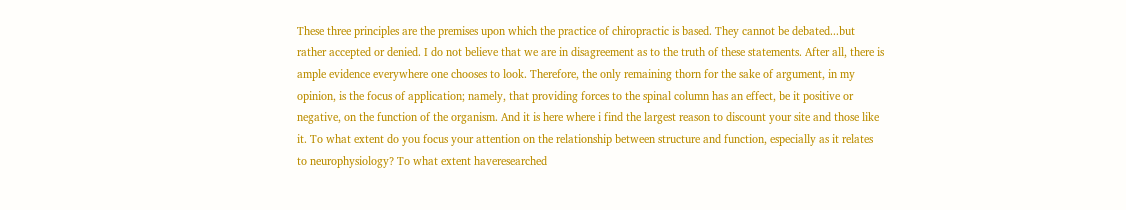These three principles are the premises upon which the practice of chiropractic is based. They cannot be debated...but rather accepted or denied. I do not believe that we are in disagreement as to the truth of these statements. After all, there is ample evidence everywhere one chooses to look. Therefore, the only remaining thorn for the sake of argument, in my opinion, is the focus of application; namely, that providing forces to the spinal column has an effect, be it positive or negative, on the function of the organism. And it is here where i find the largest reason to discount your site and those like it. To what extent do you focus your attention on the relationship between structure and function, especially as it relates to neurophysiology? To what extent haveresearched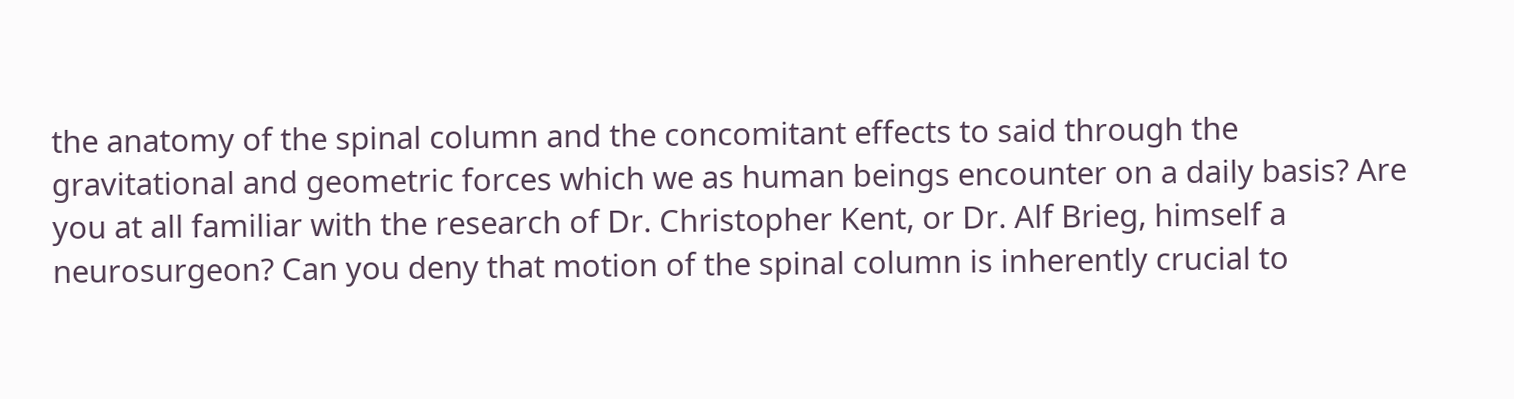the anatomy of the spinal column and the concomitant effects to said through the gravitational and geometric forces which we as human beings encounter on a daily basis? Are you at all familiar with the research of Dr. Christopher Kent, or Dr. Alf Brieg, himself a neurosurgeon? Can you deny that motion of the spinal column is inherently crucial to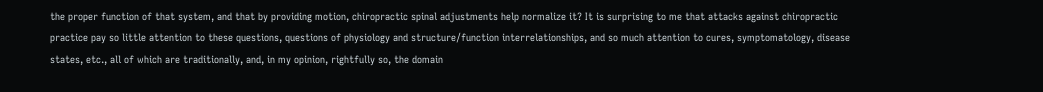the proper function of that system, and that by providing motion, chiropractic spinal adjustments help normalize it? It is surprising to me that attacks against chiropractic practice pay so little attention to these questions, questions of physiology and structure/function interrelationships, and so much attention to cures, symptomatology, disease states, etc., all of which are traditionally, and, in my opinion, rightfully so, the domain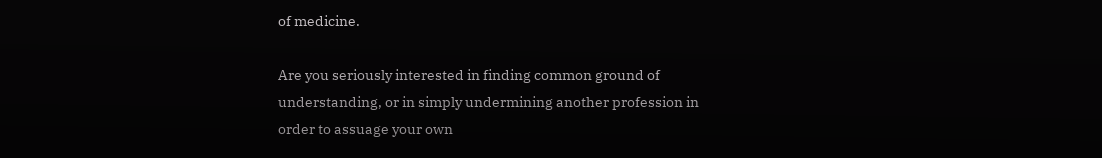of medicine.

Are you seriously interested in finding common ground of understanding, or in simply undermining another profession in order to assuage your own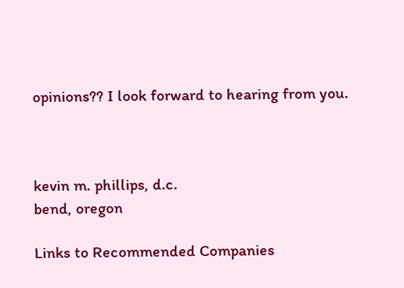opinions?? I look forward to hearing from you.



kevin m. phillips, d.c.
bend, oregon

Links to Recommended Companies